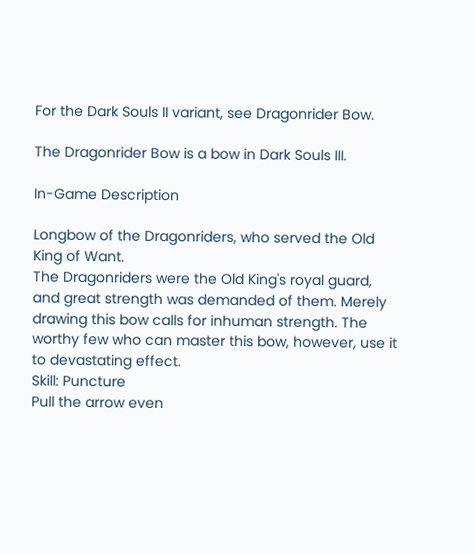For the Dark Souls II variant, see Dragonrider Bow.

The Dragonrider Bow is a bow in Dark Souls III.

In-Game Description

Longbow of the Dragonriders, who served the Old King of Want.
The Dragonriders were the Old King's royal guard, and great strength was demanded of them. Merely drawing this bow calls for inhuman strength. The worthy few who can master this bow, however, use it to devastating effect.
Skill: Puncture
Pull the arrow even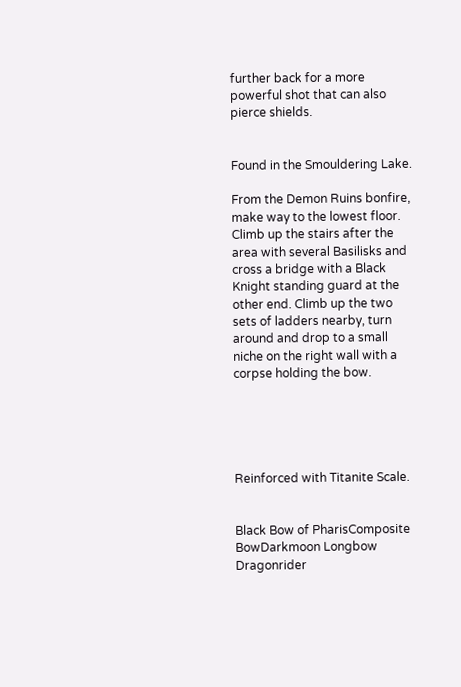further back for a more powerful shot that can also pierce shields.


Found in the Smouldering Lake.

From the Demon Ruins bonfire, make way to the lowest floor. Climb up the stairs after the area with several Basilisks and cross a bridge with a Black Knight standing guard at the other end. Climb up the two sets of ladders nearby, turn around and drop to a small niche on the right wall with a corpse holding the bow.





Reinforced with Titanite Scale.


Black Bow of PharisComposite BowDarkmoon Longbow
Dragonrider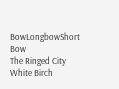BowLongbowShort Bow
The Ringed City
White Birch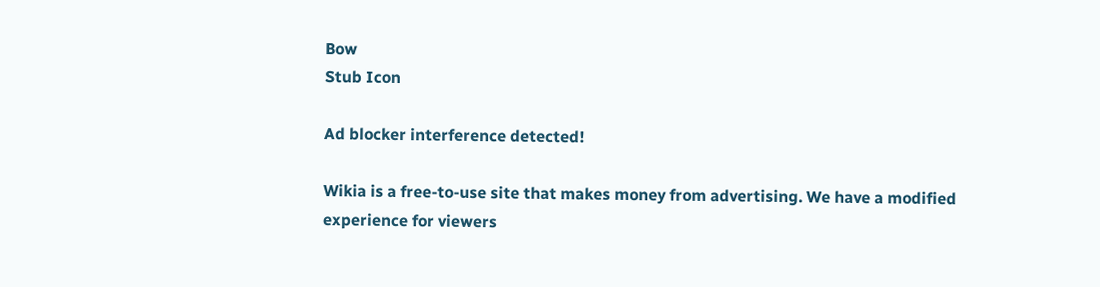Bow
Stub Icon

Ad blocker interference detected!

Wikia is a free-to-use site that makes money from advertising. We have a modified experience for viewers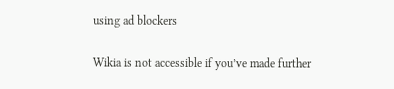using ad blockers

Wikia is not accessible if you’ve made further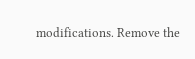modifications. Remove the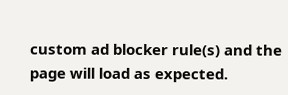custom ad blocker rule(s) and the page will load as expected.